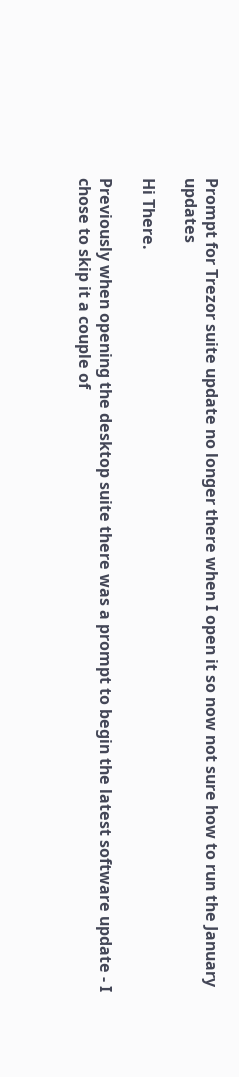Prompt for Trezor suite update no longer there when I open it so now not sure how to run the January updates

Hi There.

Previously when opening the desktop suite there was a prompt to begin the latest software update - I chose to skip it a couple of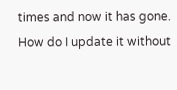times and now it has gone. How do I update it without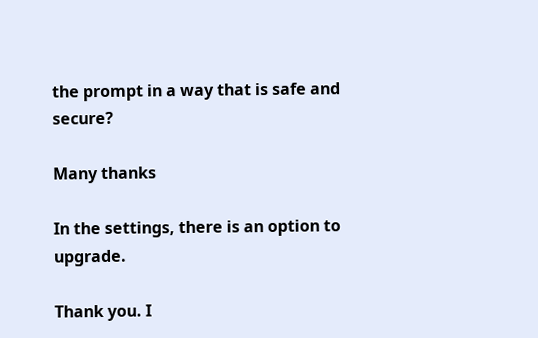the prompt in a way that is safe and secure?

Many thanks

In the settings, there is an option to upgrade.

Thank you. I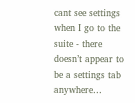cant see settings when I go to the suite - there doesn’t appear to be a settings tab anywhere…